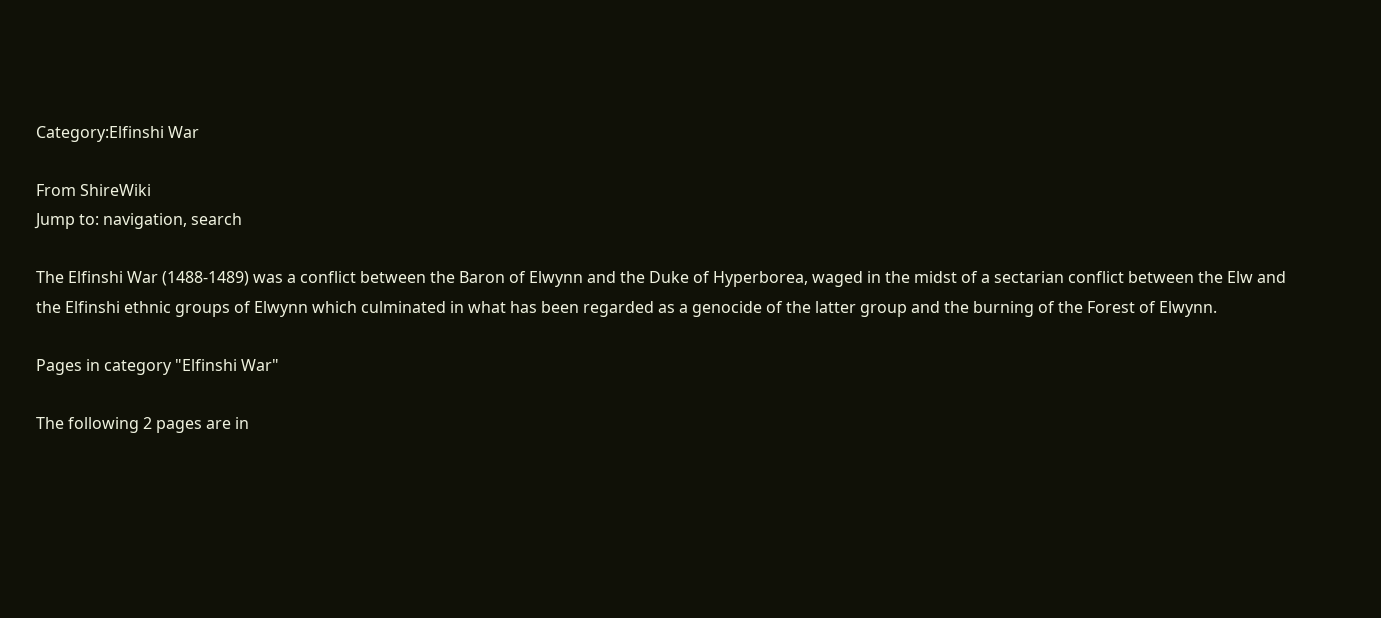Category:Elfinshi War

From ShireWiki
Jump to: navigation, search

The Elfinshi War (1488-1489) was a conflict between the Baron of Elwynn and the Duke of Hyperborea, waged in the midst of a sectarian conflict between the Elw and the Elfinshi ethnic groups of Elwynn which culminated in what has been regarded as a genocide of the latter group and the burning of the Forest of Elwynn.

Pages in category "Elfinshi War"

The following 2 pages are in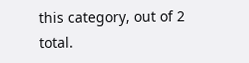this category, out of 2 total.